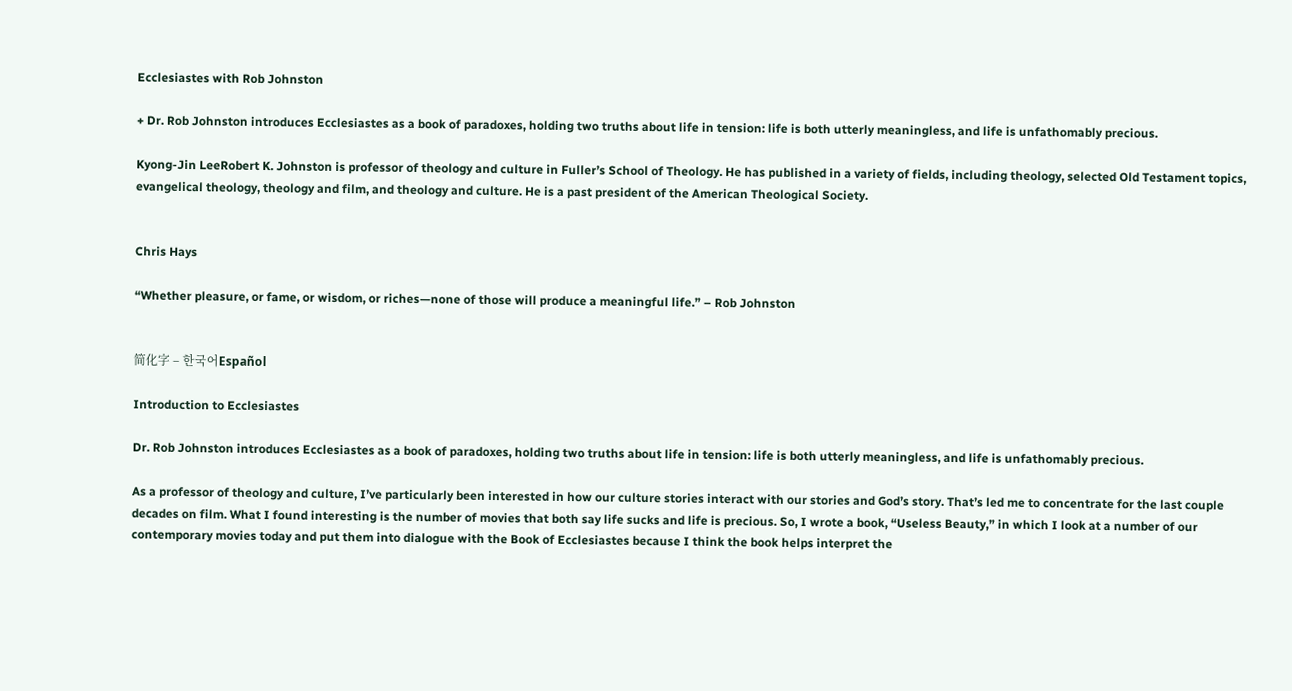Ecclesiastes with Rob Johnston

+ Dr. Rob Johnston introduces Ecclesiastes as a book of paradoxes, holding two truths about life in tension: life is both utterly meaningless, and life is unfathomably precious.

Kyong-Jin LeeRobert K. Johnston is professor of theology and culture in Fuller’s School of Theology. He has published in a variety of fields, including theology, selected Old Testament topics, evangelical theology, theology and film, and theology and culture. He is a past president of the American Theological Society.


Chris Hays

“Whether pleasure, or fame, or wisdom, or riches—none of those will produce a meaningful life.” – Rob Johnston


简化字 – 한국어Español

Introduction to Ecclesiastes

Dr. Rob Johnston introduces Ecclesiastes as a book of paradoxes, holding two truths about life in tension: life is both utterly meaningless, and life is unfathomably precious.

As a professor of theology and culture, I’ve particularly been interested in how our culture stories interact with our stories and God’s story. That’s led me to concentrate for the last couple decades on film. What I found interesting is the number of movies that both say life sucks and life is precious. So, I wrote a book, “Useless Beauty,” in which I look at a number of our contemporary movies today and put them into dialogue with the Book of Ecclesiastes because I think the book helps interpret the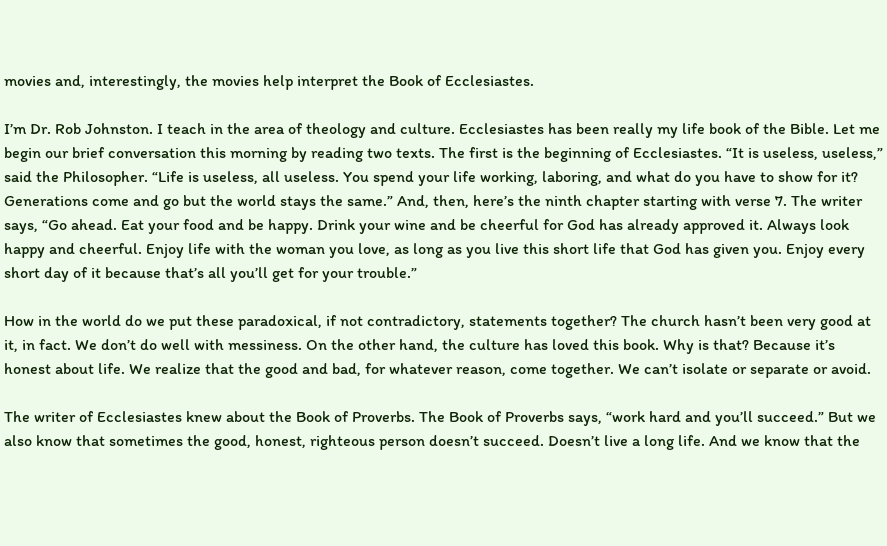movies and, interestingly, the movies help interpret the Book of Ecclesiastes.

I’m Dr. Rob Johnston. I teach in the area of theology and culture. Ecclesiastes has been really my life book of the Bible. Let me begin our brief conversation this morning by reading two texts. The first is the beginning of Ecclesiastes. “It is useless, useless,” said the Philosopher. “Life is useless, all useless. You spend your life working, laboring, and what do you have to show for it? Generations come and go but the world stays the same.” And, then, here’s the ninth chapter starting with verse 7. The writer says, “Go ahead. Eat your food and be happy. Drink your wine and be cheerful for God has already approved it. Always look happy and cheerful. Enjoy life with the woman you love, as long as you live this short life that God has given you. Enjoy every short day of it because that’s all you’ll get for your trouble.”

How in the world do we put these paradoxical, if not contradictory, statements together? The church hasn’t been very good at it, in fact. We don’t do well with messiness. On the other hand, the culture has loved this book. Why is that? Because it’s honest about life. We realize that the good and bad, for whatever reason, come together. We can’t isolate or separate or avoid.

The writer of Ecclesiastes knew about the Book of Proverbs. The Book of Proverbs says, “work hard and you’ll succeed.” But we also know that sometimes the good, honest, righteous person doesn’t succeed. Doesn’t live a long life. And we know that the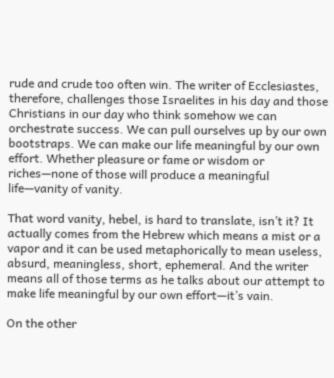rude and crude too often win. The writer of Ecclesiastes, therefore, challenges those Israelites in his day and those Christians in our day who think somehow we can orchestrate success. We can pull ourselves up by our own bootstraps. We can make our life meaningful by our own effort. Whether pleasure or fame or wisdom or riches—none of those will produce a meaningful life—vanity of vanity.

That word vanity, hebel, is hard to translate, isn’t it? It actually comes from the Hebrew which means a mist or a vapor and it can be used metaphorically to mean useless, absurd, meaningless, short, ephemeral. And the writer means all of those terms as he talks about our attempt to make life meaningful by our own effort—it’s vain.

On the other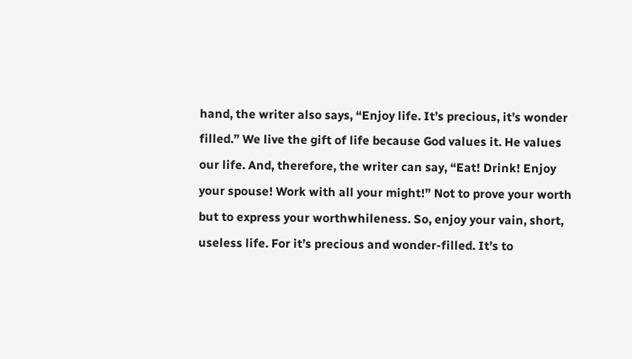hand, the writer also says, “Enjoy life. It’s precious, it’s wonder filled.” We live the gift of life because God values it. He values our life. And, therefore, the writer can say, “Eat! Drink! Enjoy your spouse! Work with all your might!” Not to prove your worth but to express your worthwhileness. So, enjoy your vain, short, useless life. For it’s precious and wonder-filled. It’s to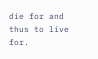die for and thus to live for.